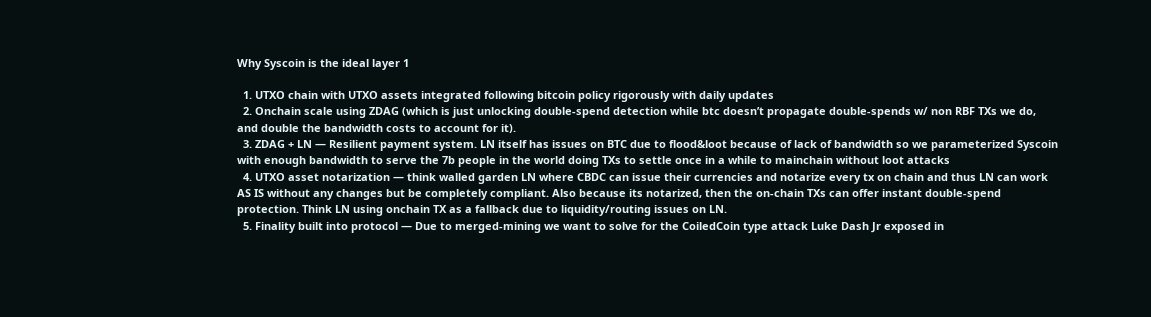Why Syscoin is the ideal layer 1

  1. UTXO chain with UTXO assets integrated following bitcoin policy rigorously with daily updates
  2. Onchain scale using ZDAG (which is just unlocking double-spend detection while btc doesn’t propagate double-spends w/ non RBF TXs we do, and double the bandwidth costs to account for it).
  3. ZDAG + LN — Resilient payment system. LN itself has issues on BTC due to flood&loot because of lack of bandwidth so we parameterized Syscoin with enough bandwidth to serve the 7b people in the world doing TXs to settle once in a while to mainchain without loot attacks
  4. UTXO asset notarization — think walled garden LN where CBDC can issue their currencies and notarize every tx on chain and thus LN can work AS IS without any changes but be completely compliant. Also because its notarized, then the on-chain TXs can offer instant double-spend protection. Think LN using onchain TX as a fallback due to liquidity/routing issues on LN.
  5. Finality built into protocol — Due to merged-mining we want to solve for the CoiledCoin type attack Luke Dash Jr exposed in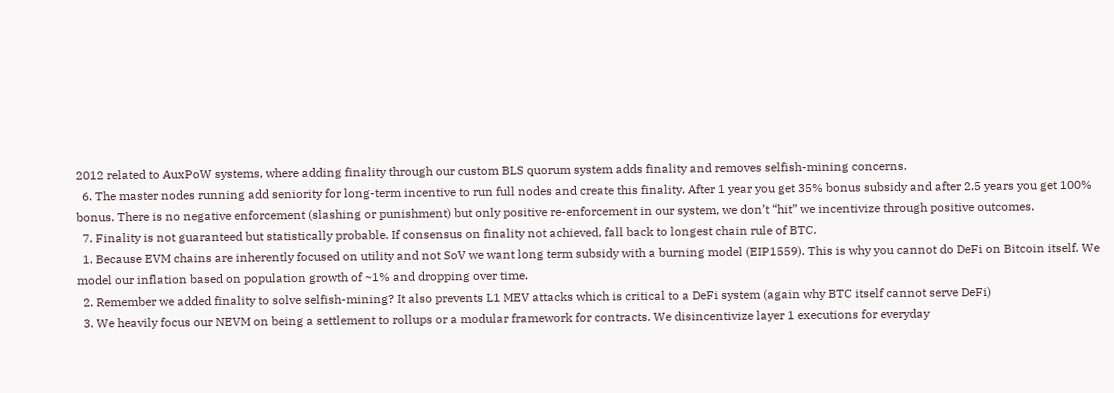2012 related to AuxPoW systems, where adding finality through our custom BLS quorum system adds finality and removes selfish-mining concerns.
  6. The master nodes running add seniority for long-term incentive to run full nodes and create this finality. After 1 year you get 35% bonus subsidy and after 2.5 years you get 100% bonus. There is no negative enforcement (slashing or punishment) but only positive re-enforcement in our system, we don’t “hit” we incentivize through positive outcomes.
  7. Finality is not guaranteed but statistically probable. If consensus on finality not achieved, fall back to longest chain rule of BTC.
  1. Because EVM chains are inherently focused on utility and not SoV we want long term subsidy with a burning model (EIP1559). This is why you cannot do DeFi on Bitcoin itself. We model our inflation based on population growth of ~1% and dropping over time.
  2. Remember we added finality to solve selfish-mining? It also prevents L1 MEV attacks which is critical to a DeFi system (again why BTC itself cannot serve DeFi)
  3. We heavily focus our NEVM on being a settlement to rollups or a modular framework for contracts. We disincentivize layer 1 executions for everyday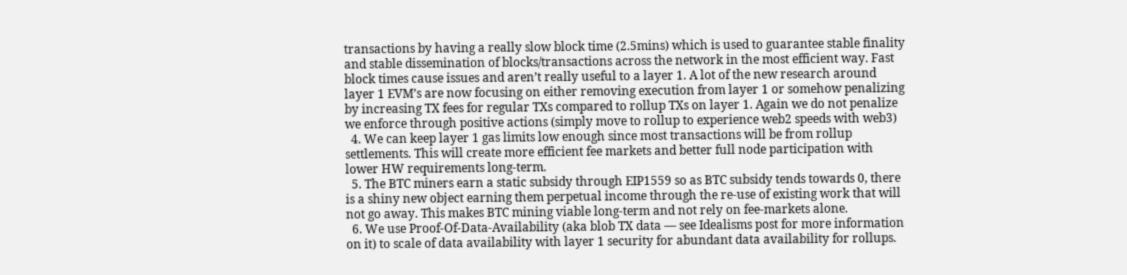transactions by having a really slow block time (2.5mins) which is used to guarantee stable finality and stable dissemination of blocks/transactions across the network in the most efficient way. Fast block times cause issues and aren’t really useful to a layer 1. A lot of the new research around layer 1 EVM’s are now focusing on either removing execution from layer 1 or somehow penalizing by increasing TX fees for regular TXs compared to rollup TXs on layer 1. Again we do not penalize we enforce through positive actions (simply move to rollup to experience web2 speeds with web3)
  4. We can keep layer 1 gas limits low enough since most transactions will be from rollup settlements. This will create more efficient fee markets and better full node participation with lower HW requirements long-term.
  5. The BTC miners earn a static subsidy through EIP1559 so as BTC subsidy tends towards 0, there is a shiny new object earning them perpetual income through the re-use of existing work that will not go away. This makes BTC mining viable long-term and not rely on fee-markets alone.
  6. We use Proof-Of-Data-Availability (aka blob TX data — see Idealisms post for more information on it) to scale of data availability with layer 1 security for abundant data availability for rollups.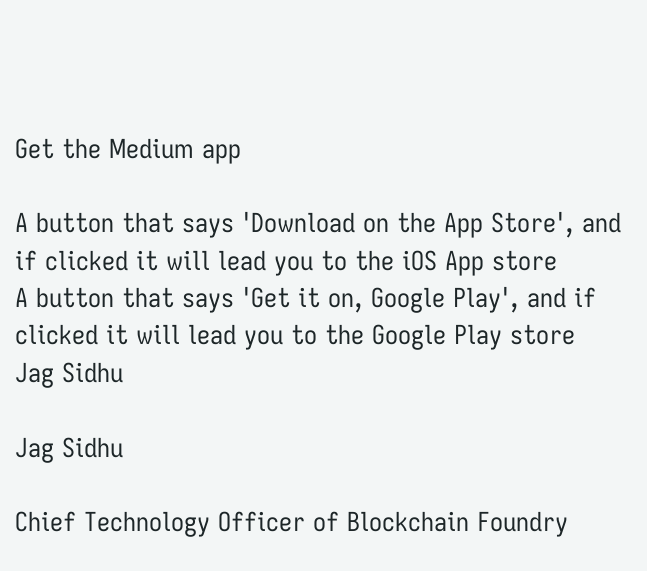Get the Medium app

A button that says 'Download on the App Store', and if clicked it will lead you to the iOS App store
A button that says 'Get it on, Google Play', and if clicked it will lead you to the Google Play store
Jag Sidhu

Jag Sidhu

Chief Technology Officer of Blockchain Foundry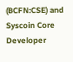(BCFN:CSE) and Syscoin Core Developer